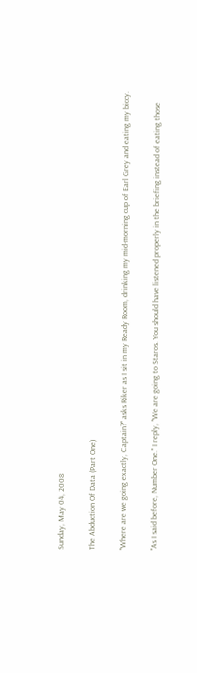Sunday, May 04, 2008

The Abduction Of Data (Part One)

"Where are we going exactly, Captain?" asks Riker as I sit in my Ready Room, drinking my mid-morning cup of Earl Grey and eating my biccy.

"As I said before, Number One." I reply, "We are going to Staros. You should have listened properly in the briefing instead of eating those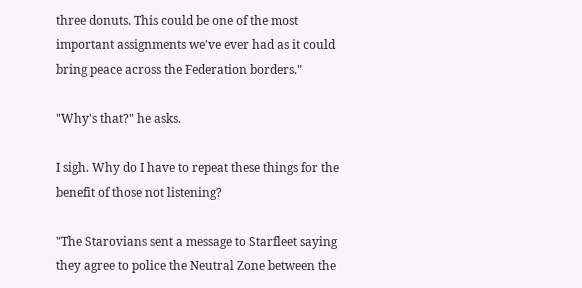three donuts. This could be one of the most important assignments we've ever had as it could bring peace across the Federation borders."

"Why's that?" he asks.

I sigh. Why do I have to repeat these things for the benefit of those not listening?

"The Starovians sent a message to Starfleet saying they agree to police the Neutral Zone between the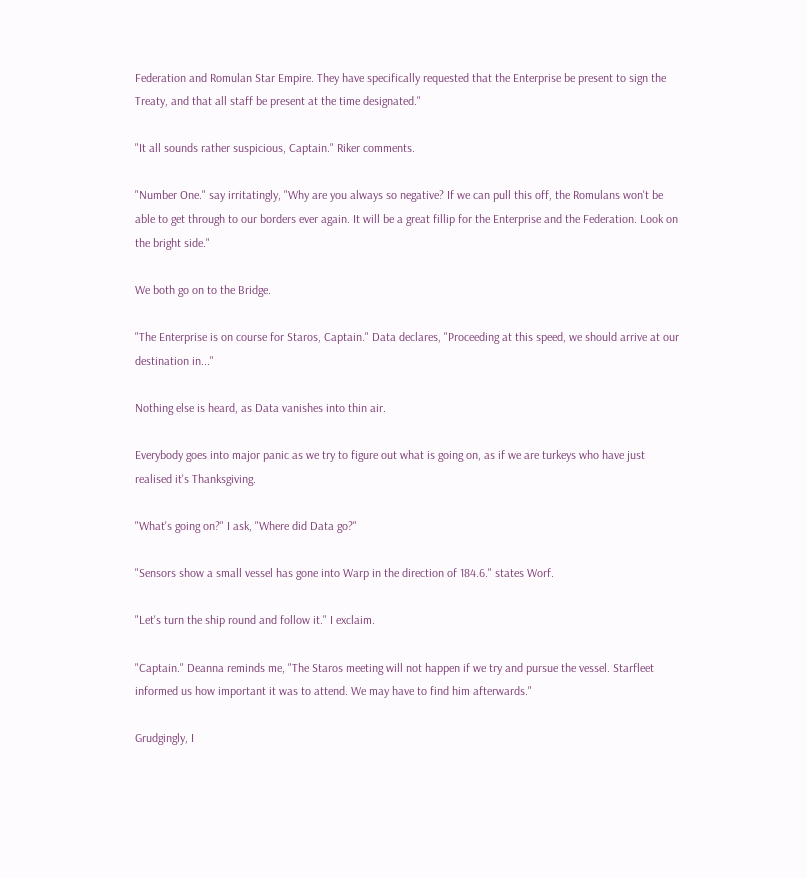Federation and Romulan Star Empire. They have specifically requested that the Enterprise be present to sign the Treaty, and that all staff be present at the time designated."

"It all sounds rather suspicious, Captain." Riker comments.

"Number One." say irritatingly, "Why are you always so negative? If we can pull this off, the Romulans won't be able to get through to our borders ever again. It will be a great fillip for the Enterprise and the Federation. Look on the bright side."

We both go on to the Bridge.

"The Enterprise is on course for Staros, Captain." Data declares, "Proceeding at this speed, we should arrive at our destination in..."

Nothing else is heard, as Data vanishes into thin air.

Everybody goes into major panic as we try to figure out what is going on, as if we are turkeys who have just realised it's Thanksgiving.

"What's going on?" I ask, "Where did Data go?"

"Sensors show a small vessel has gone into Warp in the direction of 184.6." states Worf.

"Let's turn the ship round and follow it." I exclaim.

"Captain." Deanna reminds me, "The Staros meeting will not happen if we try and pursue the vessel. Starfleet informed us how important it was to attend. We may have to find him afterwards."

Grudgingly, I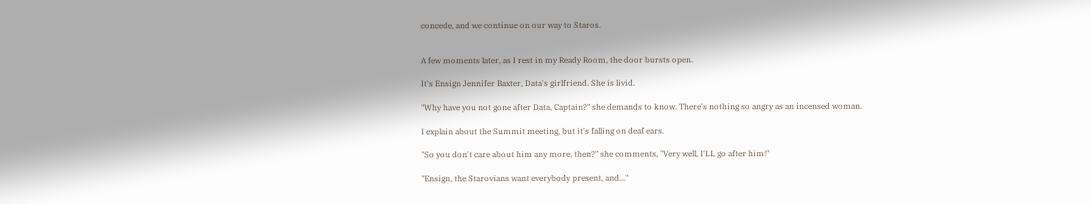concede, and we continue on our way to Staros.


A few moments later, as I rest in my Ready Room, the door bursts open.

It's Ensign Jennifer Baxter, Data's girlfriend. She is livid.

"Why have you not gone after Data, Captain?" she demands to know. There's nothing so angry as an incensed woman.

I explain about the Summit meeting, but it's falling on deaf ears.

"So you don't care about him any more, then?" she comments, "Very well, I'LL go after him!"

"Ensign, the Starovians want everybody present, and..."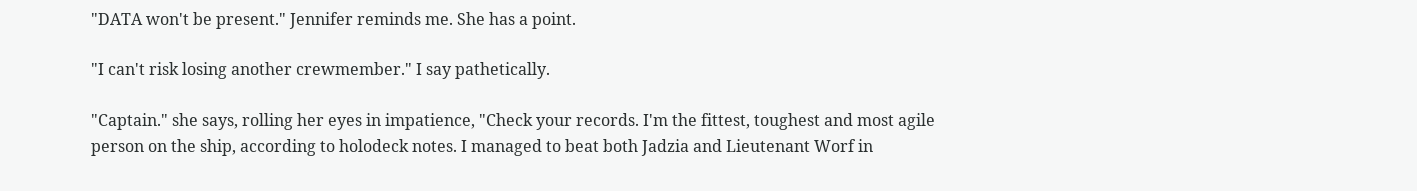"DATA won't be present." Jennifer reminds me. She has a point.

"I can't risk losing another crewmember." I say pathetically.

"Captain." she says, rolling her eyes in impatience, "Check your records. I'm the fittest, toughest and most agile person on the ship, according to holodeck notes. I managed to beat both Jadzia and Lieutenant Worf in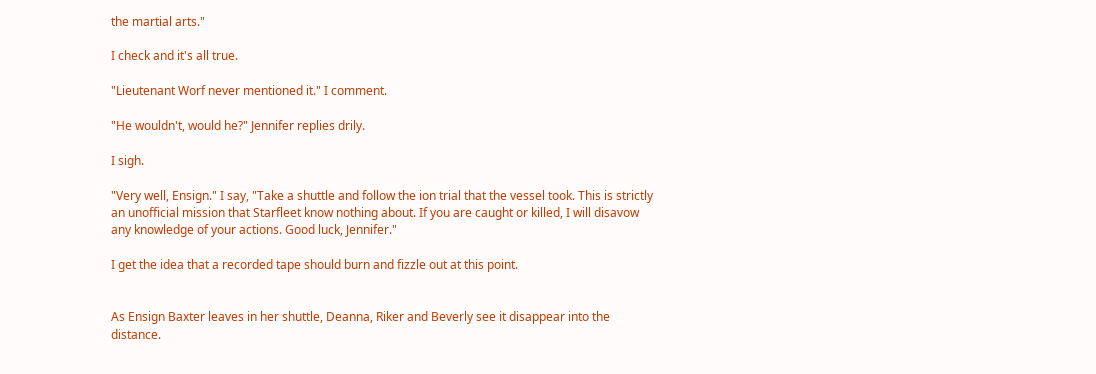the martial arts."

I check and it's all true.

"Lieutenant Worf never mentioned it." I comment.

"He wouldn't, would he?" Jennifer replies drily.

I sigh.

"Very well, Ensign." I say, "Take a shuttle and follow the ion trial that the vessel took. This is strictly an unofficial mission that Starfleet know nothing about. If you are caught or killed, I will disavow any knowledge of your actions. Good luck, Jennifer."

I get the idea that a recorded tape should burn and fizzle out at this point.


As Ensign Baxter leaves in her shuttle, Deanna, Riker and Beverly see it disappear into the distance.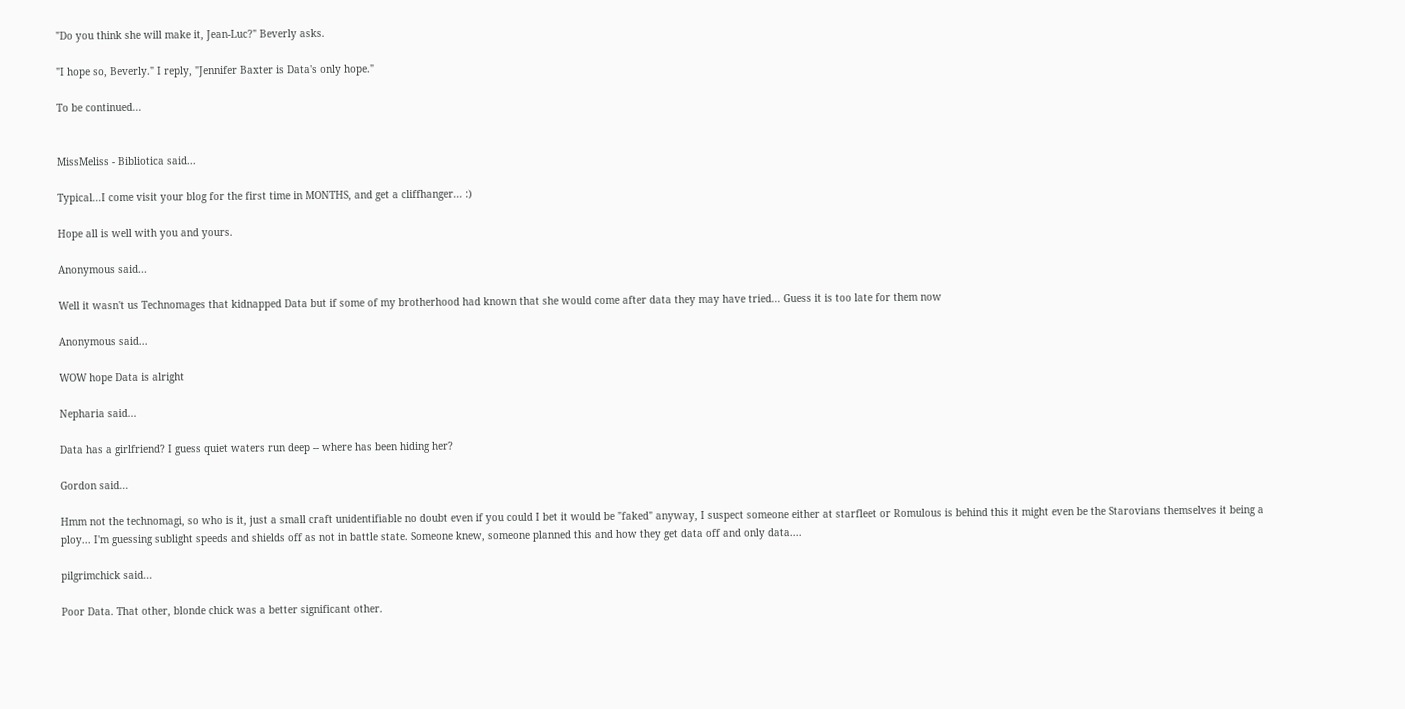"Do you think she will make it, Jean-Luc?" Beverly asks.

"I hope so, Beverly." I reply, "Jennifer Baxter is Data's only hope."

To be continued...


MissMeliss - Bibliotica said...

Typical...I come visit your blog for the first time in MONTHS, and get a cliffhanger... :)

Hope all is well with you and yours.

Anonymous said...

Well it wasn't us Technomages that kidnapped Data but if some of my brotherhood had known that she would come after data they may have tried... Guess it is too late for them now

Anonymous said...

WOW hope Data is alright

Nepharia said...

Data has a girlfriend? I guess quiet waters run deep -- where has been hiding her?

Gordon said...

Hmm not the technomagi, so who is it, just a small craft unidentifiable no doubt even if you could I bet it would be "faked" anyway, I suspect someone either at starfleet or Romulous is behind this it might even be the Starovians themselves it being a ploy... I'm guessing sublight speeds and shields off as not in battle state. Someone knew, someone planned this and how they get data off and only data....

pilgrimchick said...

Poor Data. That other, blonde chick was a better significant other.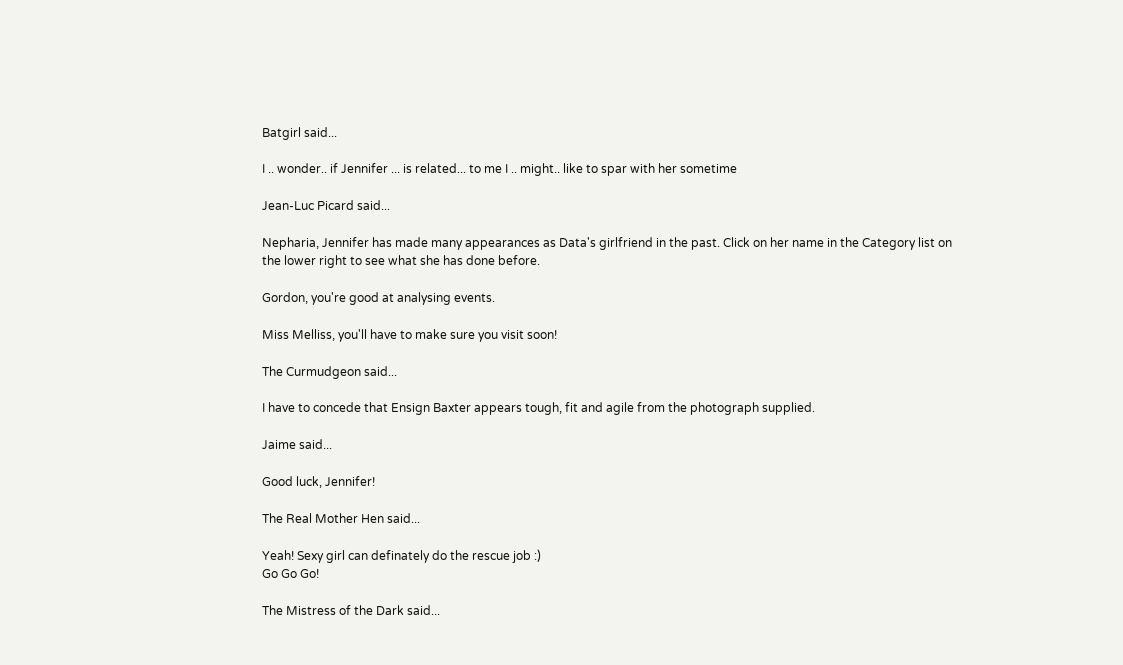Batgirl said...

I .. wonder.. if Jennifer ... is related... to me I .. might.. like to spar with her sometime

Jean-Luc Picard said...

Nepharia, Jennifer has made many appearances as Data's girlfriend in the past. Click on her name in the Category list on the lower right to see what she has done before.

Gordon, you're good at analysing events.

Miss Melliss, you'll have to make sure you visit soon!

The Curmudgeon said...

I have to concede that Ensign Baxter appears tough, fit and agile from the photograph supplied.

Jaime said...

Good luck, Jennifer!

The Real Mother Hen said...

Yeah! Sexy girl can definately do the rescue job :)
Go Go Go!

The Mistress of the Dark said...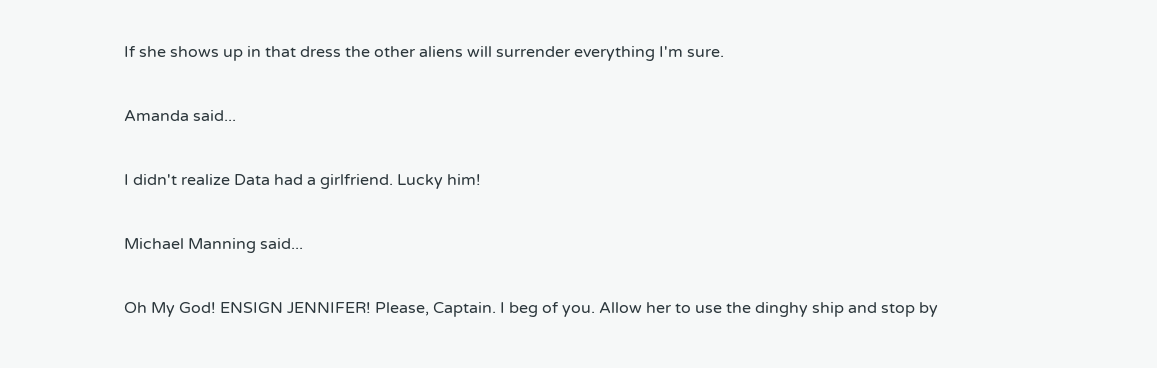If she shows up in that dress the other aliens will surrender everything I'm sure.

Amanda said...

I didn't realize Data had a girlfriend. Lucky him!

Michael Manning said...

Oh My God! ENSIGN JENNIFER! Please, Captain. I beg of you. Allow her to use the dinghy ship and stop by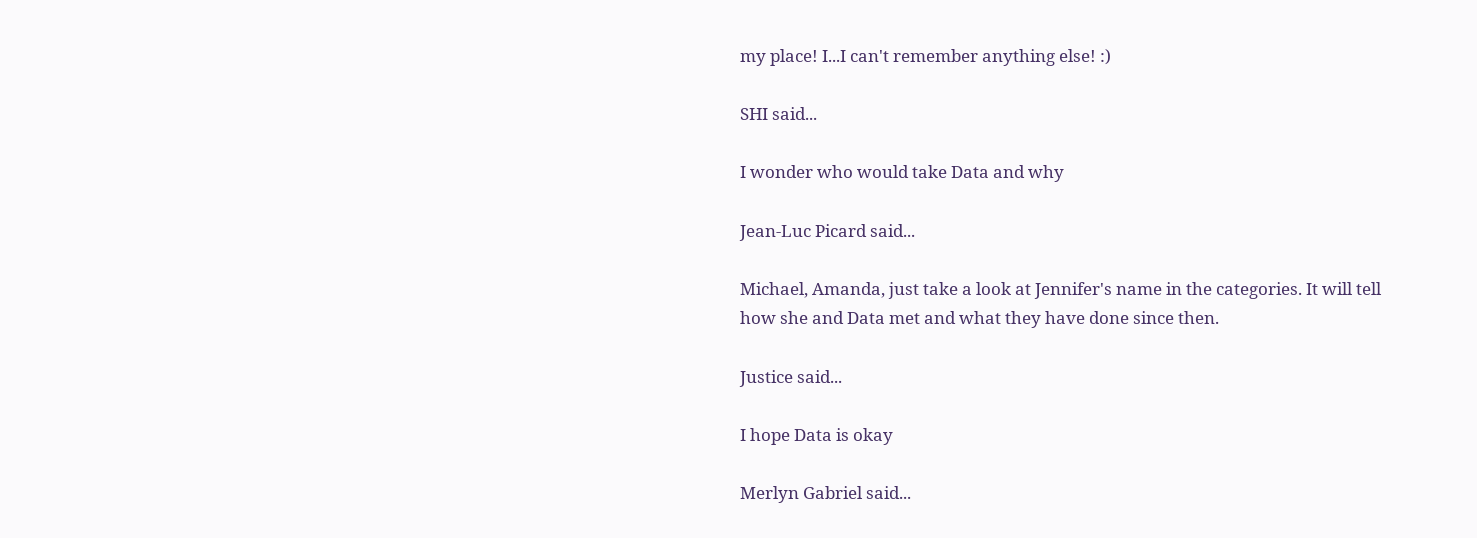my place! I...I can't remember anything else! :)

SHI said...

I wonder who would take Data and why

Jean-Luc Picard said...

Michael, Amanda, just take a look at Jennifer's name in the categories. It will tell how she and Data met and what they have done since then.

Justice said...

I hope Data is okay

Merlyn Gabriel said...